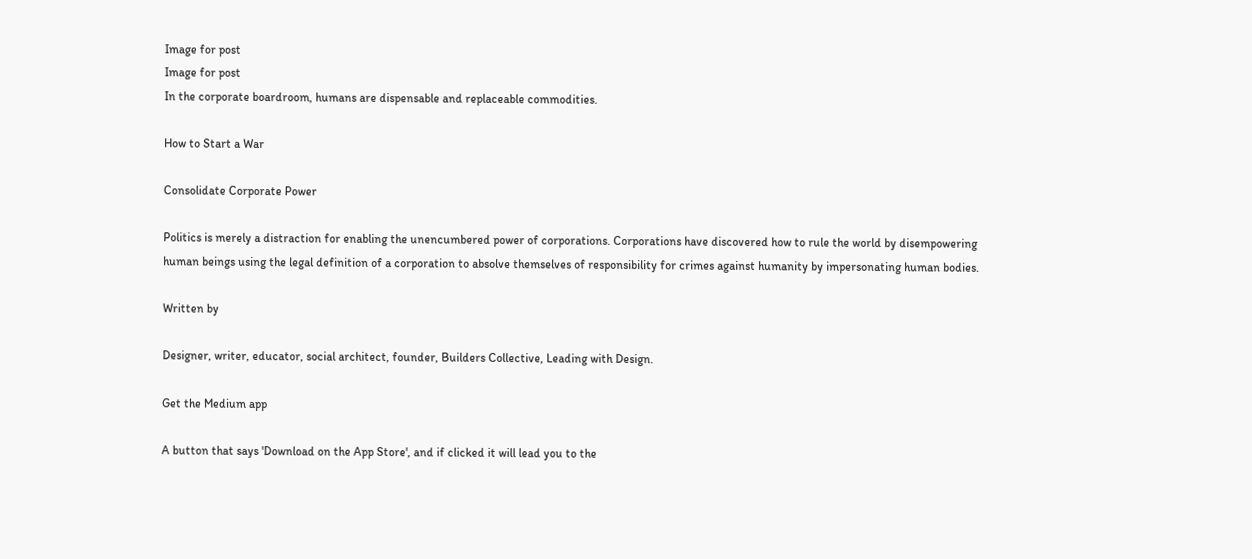Image for post
Image for post
In the corporate boardroom, humans are dispensable and replaceable commodities.

How to Start a War

Consolidate Corporate Power

Politics is merely a distraction for enabling the unencumbered power of corporations. Corporations have discovered how to rule the world by disempowering human beings using the legal definition of a corporation to absolve themselves of responsibility for crimes against humanity by impersonating human bodies.

Written by

Designer, writer, educator, social architect, founder, Builders Collective, Leading with Design.

Get the Medium app

A button that says 'Download on the App Store', and if clicked it will lead you to the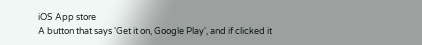iOS App store
A button that says 'Get it on, Google Play', and if clicked it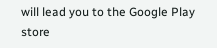will lead you to the Google Play store